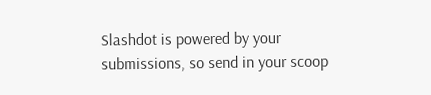Slashdot is powered by your submissions, so send in your scoop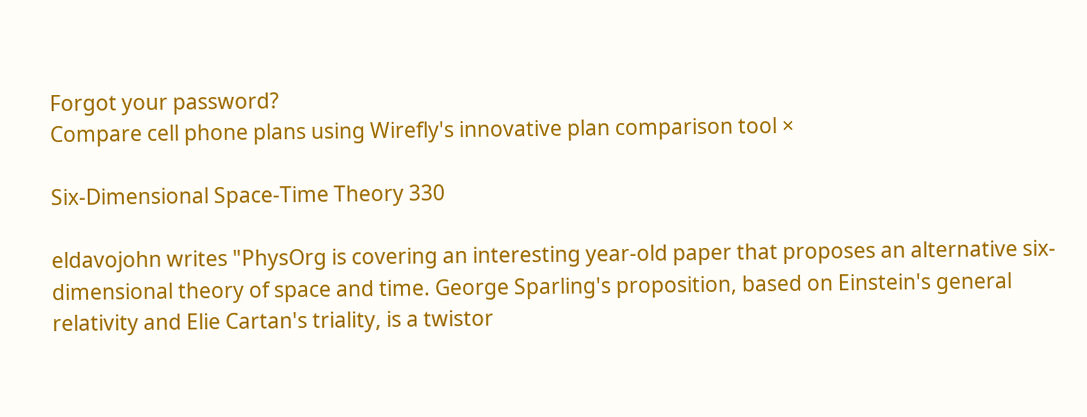Forgot your password?
Compare cell phone plans using Wirefly's innovative plan comparison tool ×

Six-Dimensional Space-Time Theory 330

eldavojohn writes "PhysOrg is covering an interesting year-old paper that proposes an alternative six-dimensional theory of space and time. George Sparling's proposition, based on Einstein's general relativity and Elie Cartan's triality, is a twistor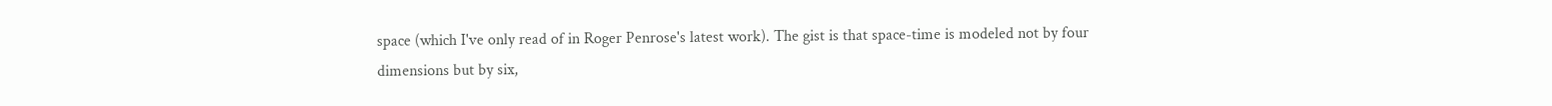space (which I've only read of in Roger Penrose's latest work). The gist is that space-time is modeled not by four dimensions but by six,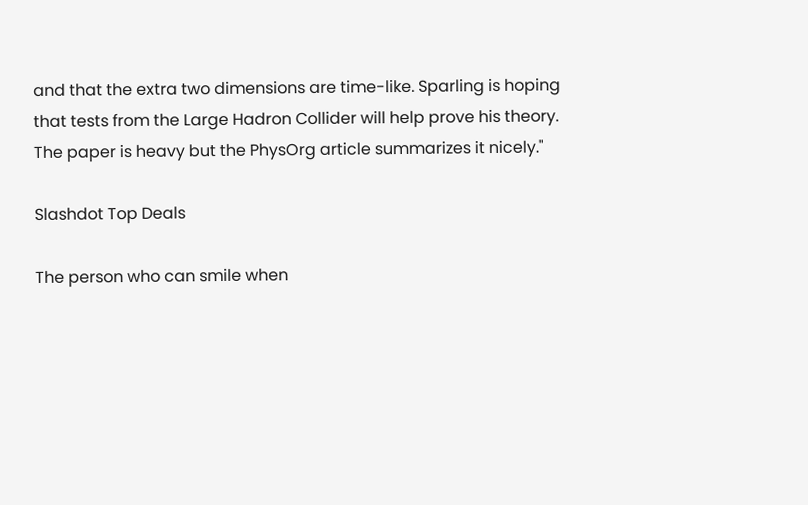and that the extra two dimensions are time-like. Sparling is hoping that tests from the Large Hadron Collider will help prove his theory. The paper is heavy but the PhysOrg article summarizes it nicely."

Slashdot Top Deals

The person who can smile when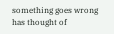something goes wrong has thought of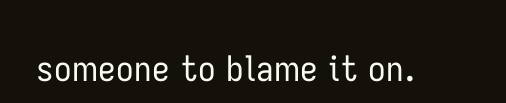someone to blame it on.